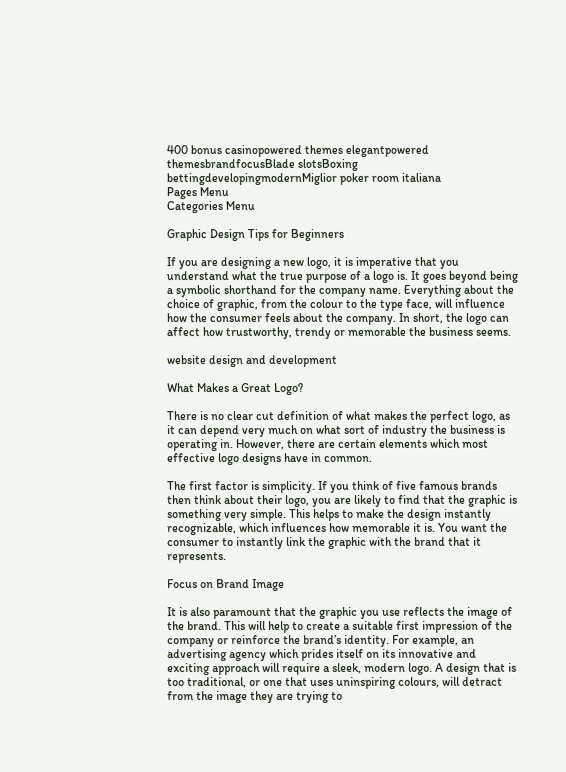400 bonus casinopowered themes elegantpowered themesbrandfocusBlade slotsBoxing bettingdevelopingmodernMiglior poker room italiana
Pages Menu
Categories Menu

Graphic Design Tips for Beginners

If you are designing a new logo, it is imperative that you understand what the true purpose of a logo is. It goes beyond being a symbolic shorthand for the company name. Everything about the choice of graphic, from the colour to the type face, will influence how the consumer feels about the company. In short, the logo can affect how trustworthy, trendy or memorable the business seems.

website design and development

What Makes a Great Logo?

There is no clear cut definition of what makes the perfect logo, as it can depend very much on what sort of industry the business is operating in. However, there are certain elements which most effective logo designs have in common.

The first factor is simplicity. If you think of five famous brands then think about their logo, you are likely to find that the graphic is something very simple. This helps to make the design instantly recognizable, which influences how memorable it is. You want the consumer to instantly link the graphic with the brand that it represents.

Focus on Brand Image

It is also paramount that the graphic you use reflects the image of the brand. This will help to create a suitable first impression of the company or reinforce the brand’s identity. For example, an advertising agency which prides itself on its innovative and exciting approach will require a sleek, modern logo. A design that is too traditional, or one that uses uninspiring colours, will detract from the image they are trying to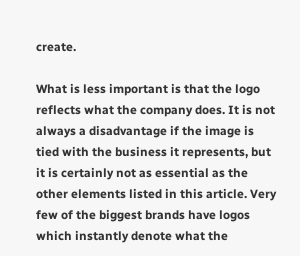create.

What is less important is that the logo reflects what the company does. It is not always a disadvantage if the image is tied with the business it represents, but it is certainly not as essential as the other elements listed in this article. Very few of the biggest brands have logos which instantly denote what the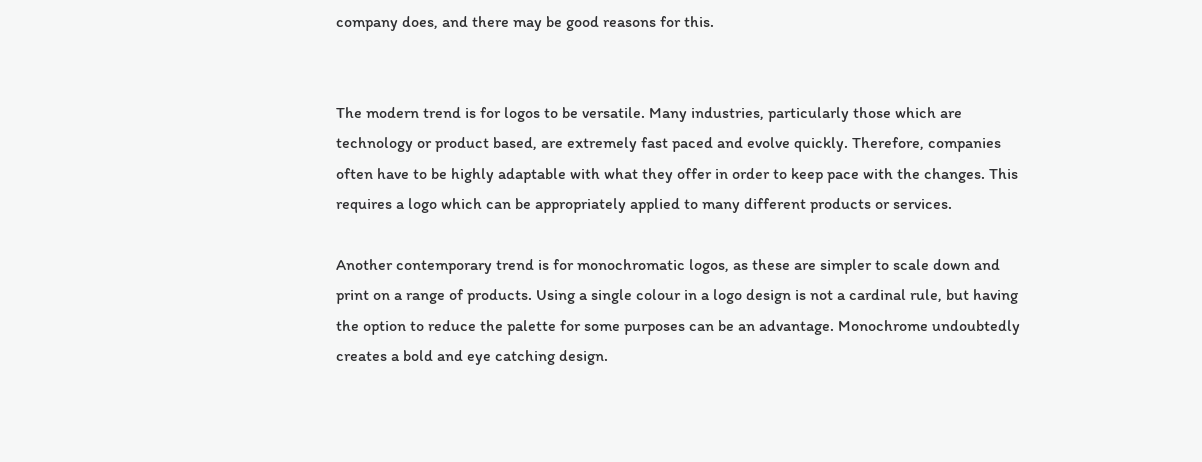company does, and there may be good reasons for this.


The modern trend is for logos to be versatile. Many industries, particularly those which are technology or product based, are extremely fast paced and evolve quickly. Therefore, companies often have to be highly adaptable with what they offer in order to keep pace with the changes. This requires a logo which can be appropriately applied to many different products or services.

Another contemporary trend is for monochromatic logos, as these are simpler to scale down and print on a range of products. Using a single colour in a logo design is not a cardinal rule, but having the option to reduce the palette for some purposes can be an advantage. Monochrome undoubtedly creates a bold and eye catching design.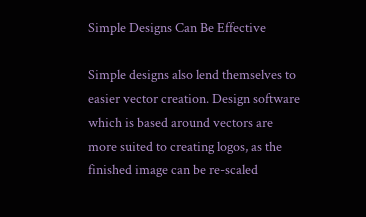Simple Designs Can Be Effective

Simple designs also lend themselves to easier vector creation. Design software which is based around vectors are more suited to creating logos, as the finished image can be re-scaled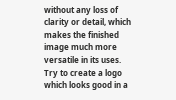without any loss of clarity or detail, which makes the finished image much more versatile in its uses. Try to create a logo which looks good in a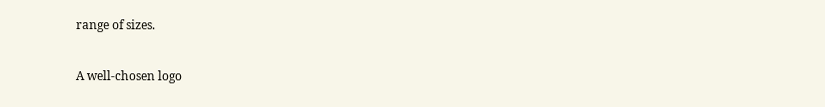range of sizes.

A well-chosen logo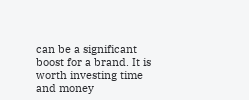can be a significant boost for a brand. It is worth investing time and money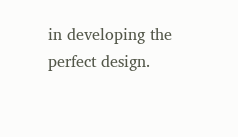in developing the perfect design.